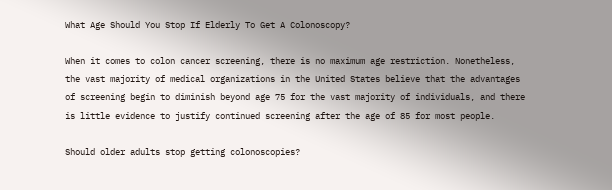What Age Should You Stop If Elderly To Get A Colonoscopy?

When it comes to colon cancer screening, there is no maximum age restriction. Nonetheless, the vast majority of medical organizations in the United States believe that the advantages of screening begin to diminish beyond age 75 for the vast majority of individuals, and there is little evidence to justify continued screening after the age of 85 for most people.

Should older adults stop getting colonoscopies?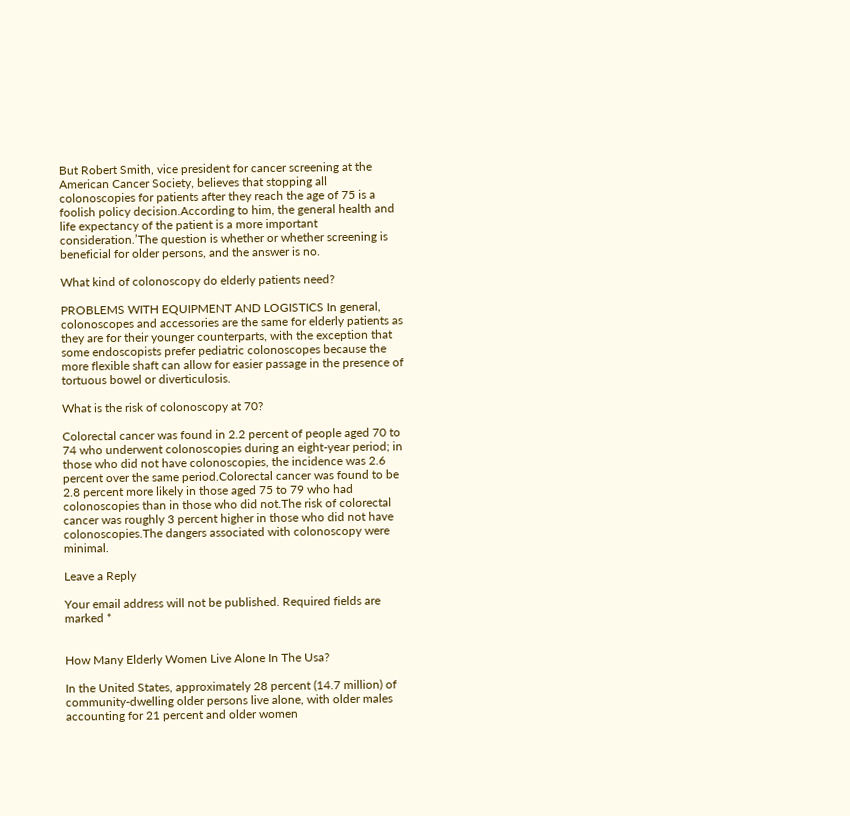But Robert Smith, vice president for cancer screening at the American Cancer Society, believes that stopping all colonoscopies for patients after they reach the age of 75 is a foolish policy decision.According to him, the general health and life expectancy of the patient is a more important consideration.’The question is whether or whether screening is beneficial for older persons, and the answer is no.

What kind of colonoscopy do elderly patients need?

PROBLEMS WITH EQUIPMENT AND LOGISTICS In general, colonoscopes and accessories are the same for elderly patients as they are for their younger counterparts, with the exception that some endoscopists prefer pediatric colonoscopes because the more flexible shaft can allow for easier passage in the presence of tortuous bowel or diverticulosis.

What is the risk of colonoscopy at 70?

Colorectal cancer was found in 2.2 percent of people aged 70 to 74 who underwent colonoscopies during an eight-year period; in those who did not have colonoscopies, the incidence was 2.6 percent over the same period.Colorectal cancer was found to be 2.8 percent more likely in those aged 75 to 79 who had colonoscopies than in those who did not.The risk of colorectal cancer was roughly 3 percent higher in those who did not have colonoscopies.The dangers associated with colonoscopy were minimal.

Leave a Reply

Your email address will not be published. Required fields are marked *


How Many Elderly Women Live Alone In The Usa?

In the United States, approximately 28 percent (14.7 million) of community-dwelling older persons live alone, with older males accounting for 21 percent and older women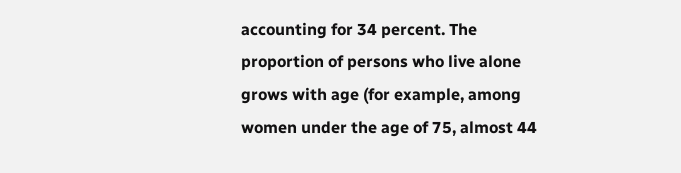accounting for 34 percent. The proportion of persons who live alone grows with age (for example, among women under the age of 75, almost 44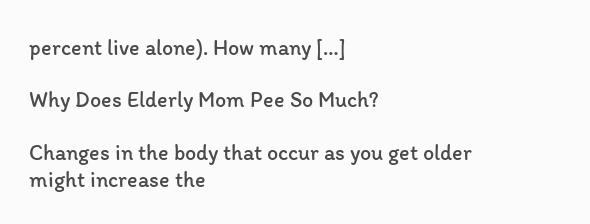percent live alone). How many […]

Why Does Elderly Mom Pee So Much?

Changes in the body that occur as you get older might increase the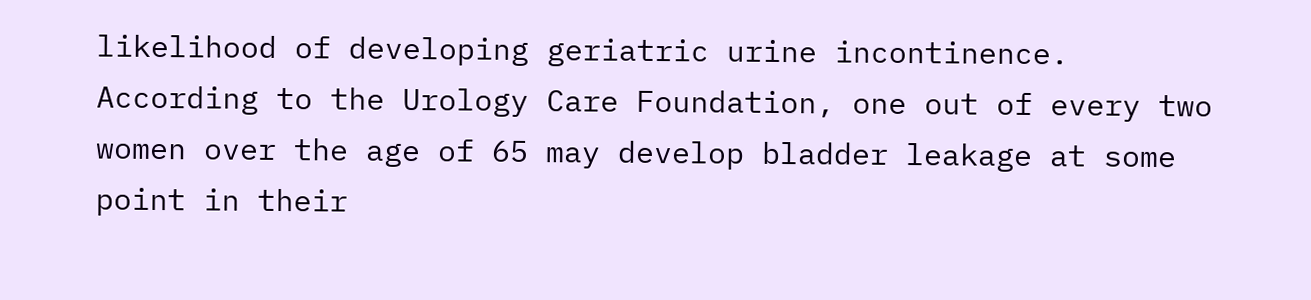likelihood of developing geriatric urine incontinence. According to the Urology Care Foundation, one out of every two women over the age of 65 may develop bladder leakage at some point in their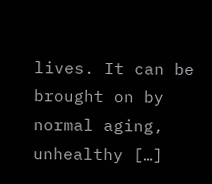lives. It can be brought on by normal aging, unhealthy […]